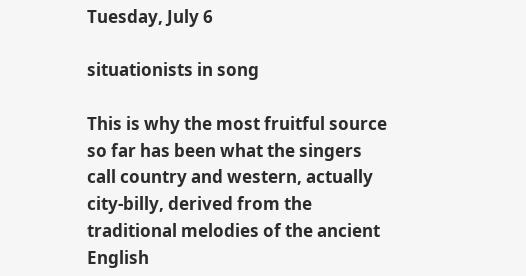Tuesday, July 6

situationists in song

This is why the most fruitful source so far has been what the singers call country and western, actually city-billy, derived from the traditional melodies of the ancient English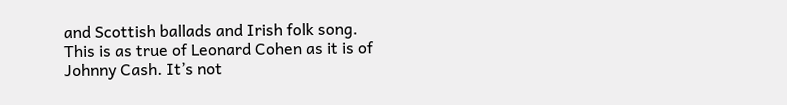and Scottish ballads and Irish folk song. This is as true of Leonard Cohen as it is of Johnny Cash. It’s not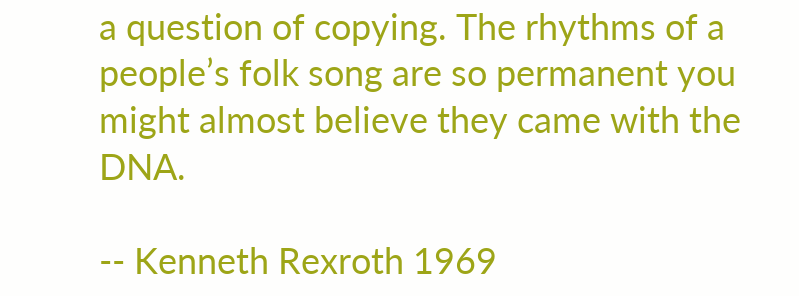a question of copying. The rhythms of a people’s folk song are so permanent you might almost believe they came with the DNA.

-- Kenneth Rexroth 1969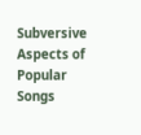Subversive Aspects of Popular Songs